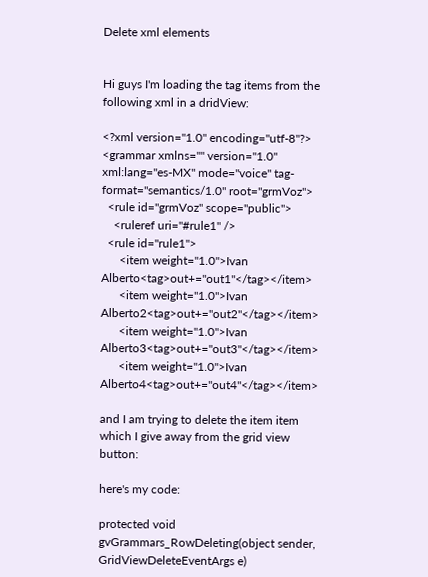Delete xml elements


Hi guys I'm loading the tag items from the following xml in a dridView:

<?xml version="1.0" encoding="utf-8"?>
<grammar xmlns="" version="1.0" xml:lang="es-MX" mode="voice" tag-format="semantics/1.0" root="grmVoz">
  <rule id="grmVoz" scope="public">
    <ruleref uri="#rule1" />
  <rule id="rule1">
      <item weight="1.0">Ivan Alberto<tag>out+="out1"</tag></item>
      <item weight="1.0">Ivan Alberto2<tag>out+="out2"</tag></item>
      <item weight="1.0">Ivan Alberto3<tag>out+="out3"</tag></item>
      <item weight="1.0">Ivan Alberto4<tag>out+="out4"</tag></item>

and I am trying to delete the item item which I give away from the grid view button:

here's my code:

protected void gvGrammars_RowDeleting(object sender, GridViewDeleteEventArgs e)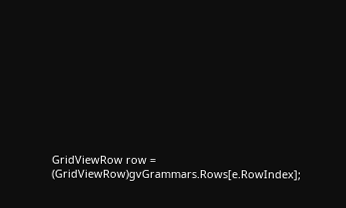GridViewRow row = (GridViewRow)gvGrammars.Rows[e.RowIndex];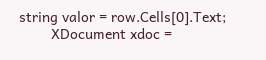string valor = row.Cells[0].Text;
        XDocument xdoc =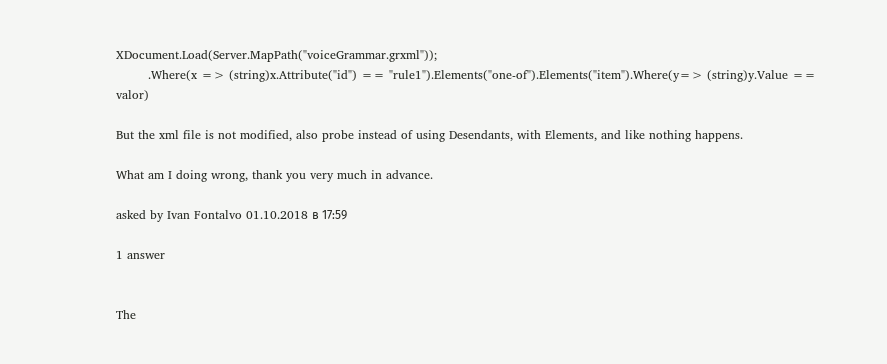XDocument.Load(Server.MapPath("voiceGrammar.grxml"));
        .Where(x => (string)x.Attribute("id") == "rule1").Elements("one-of").Elements("item").Where(y=> (string)y.Value == valor)

But the xml file is not modified, also probe instead of using Desendants, with Elements, and like nothing happens.

What am I doing wrong, thank you very much in advance.

asked by Ivan Fontalvo 01.10.2018 в 17:59

1 answer


The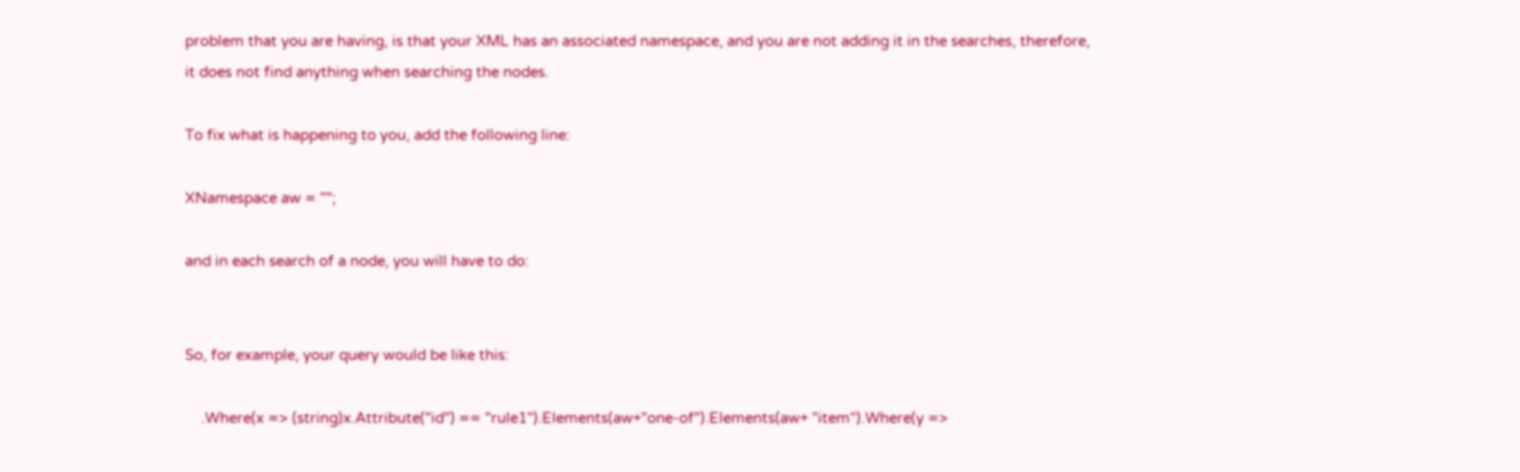problem that you are having, is that your XML has an associated namespace, and you are not adding it in the searches, therefore, it does not find anything when searching the nodes.

To fix what is happening to you, add the following line:

XNamespace aw = "";

and in each search of a node, you will have to do:


So, for example, your query would be like this:

    .Where(x => (string)x.Attribute("id") == "rule1").Elements(aw+"one-of").Elements(aw+ "item").Where(y =>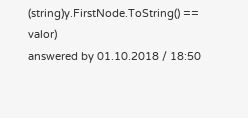(string)y.FirstNode.ToString() == valor)
answered by 01.10.2018 / 18:50